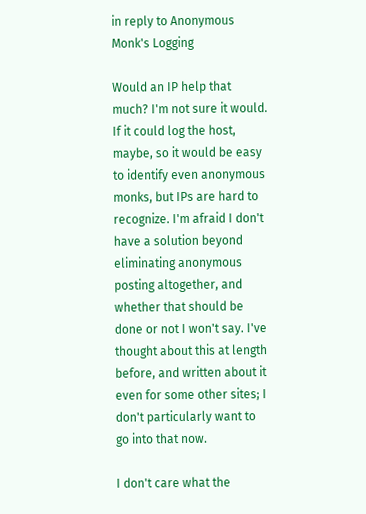in reply to Anonymous Monk's Logging

Would an IP help that much? I'm not sure it would. If it could log the host, maybe, so it would be easy to identify even anonymous monks, but IPs are hard to recognize. I'm afraid I don't have a solution beyond eliminating anonymous posting altogether, and whether that should be done or not I won't say. I've thought about this at length before, and written about it even for some other sites; I don't particularly want to go into that now.

I don't care what the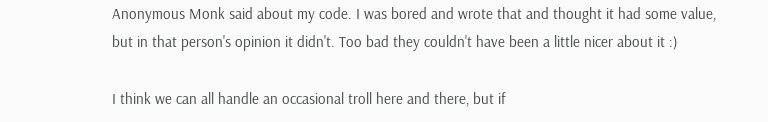Anonymous Monk said about my code. I was bored and wrote that and thought it had some value, but in that person's opinion it didn't. Too bad they couldn't have been a little nicer about it :)

I think we can all handle an occasional troll here and there, but if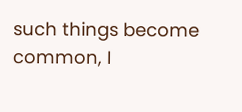such things become common, I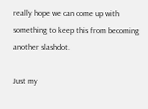really hope we can come up with something to keep this from becoming another slashdot.

Just my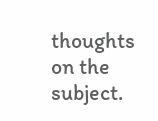thoughts on the subject.